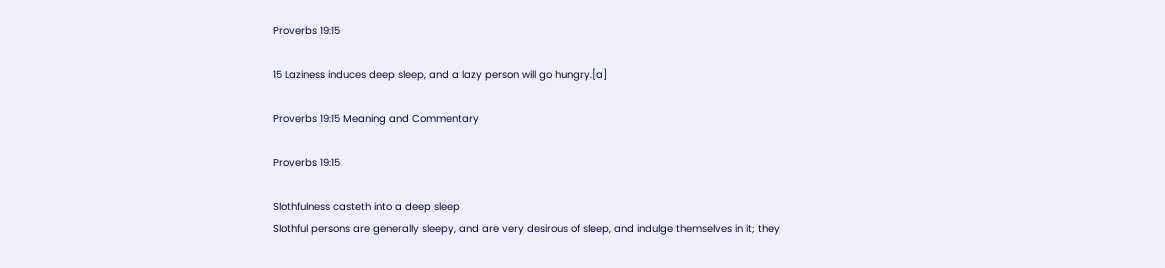Proverbs 19:15

15 Laziness induces deep sleep, and a lazy person will go hungry.[a]

Proverbs 19:15 Meaning and Commentary

Proverbs 19:15

Slothfulness casteth into a deep sleep
Slothful persons are generally sleepy, and are very desirous of sleep, and indulge themselves in it; they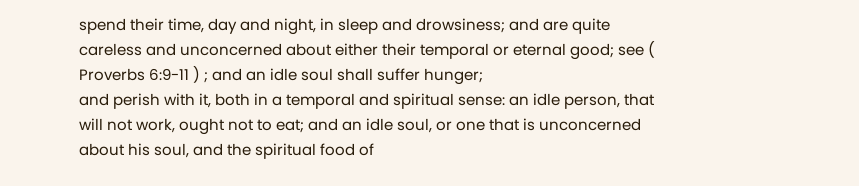spend their time, day and night, in sleep and drowsiness; and are quite careless and unconcerned about either their temporal or eternal good; see ( Proverbs 6:9-11 ) ; and an idle soul shall suffer hunger;
and perish with it, both in a temporal and spiritual sense: an idle person, that will not work, ought not to eat; and an idle soul, or one that is unconcerned about his soul, and the spiritual food of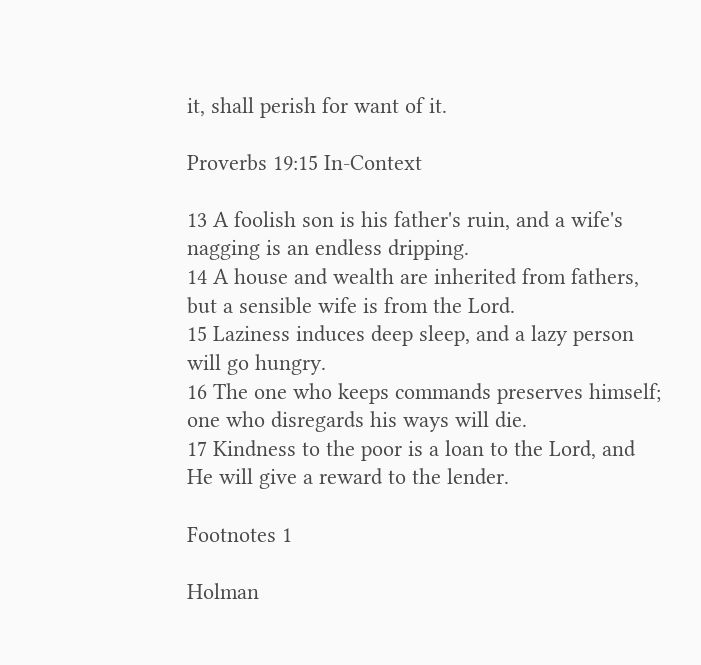it, shall perish for want of it.

Proverbs 19:15 In-Context

13 A foolish son is his father's ruin, and a wife's nagging is an endless dripping.
14 A house and wealth are inherited from fathers, but a sensible wife is from the Lord.
15 Laziness induces deep sleep, and a lazy person will go hungry.
16 The one who keeps commands preserves himself; one who disregards his ways will die.
17 Kindness to the poor is a loan to the Lord, and He will give a reward to the lender.

Footnotes 1

Holman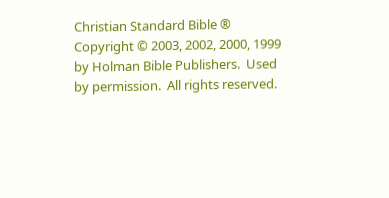Christian Standard Bible ® Copyright © 2003, 2002, 2000, 1999 by Holman Bible Publishers.  Used by permission.  All rights reserved.